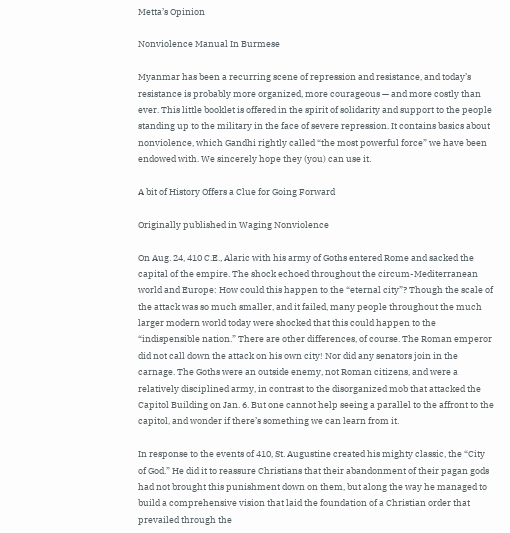Metta’s Opinion

Nonviolence Manual In Burmese

Myanmar has been a recurring scene of repression and resistance, and today’s resistance is probably more organized, more courageous — and more costly than ever. This little booklet is offered in the spirit of solidarity and support to the people standing up to the military in the face of severe repression. It contains basics about nonviolence, which Gandhi rightly called “the most powerful force” we have been endowed with. We sincerely hope they (you) can use it.

A bit of History Offers a Clue for Going Forward

Originally published in Waging Nonviolence

On Aug. 24, 410 C.E., Alaric with his army of Goths entered Rome and sacked the capital of the empire. The shock echoed throughout the circum-Mediterranean world and Europe: How could this happen to the “eternal city”? Though the scale of the attack was so much smaller, and it failed, many people throughout the much larger modern world today were shocked that this could happen to the “indispensible nation.” There are other differences, of course. The Roman emperor did not call down the attack on his own city! Nor did any senators join in the carnage. The Goths were an outside enemy, not Roman citizens, and were a relatively disciplined army, in contrast to the disorganized mob that attacked the Capitol Building on Jan. 6. But one cannot help seeing a parallel to the affront to the capitol, and wonder if there’s something we can learn from it.

In response to the events of 410, St. Augustine created his mighty classic, the “City of God.” He did it to reassure Christians that their abandonment of their pagan gods had not brought this punishment down on them, but along the way he managed to build a comprehensive vision that laid the foundation of a Christian order that prevailed through the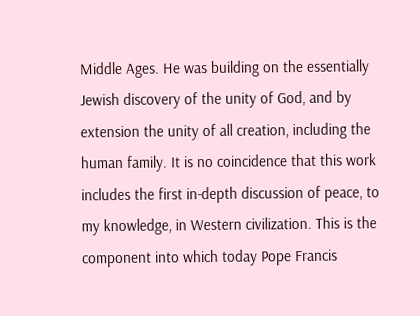Middle Ages. He was building on the essentially Jewish discovery of the unity of God, and by extension the unity of all creation, including the human family. It is no coincidence that this work includes the first in-depth discussion of peace, to my knowledge, in Western civilization. This is the component into which today Pope Francis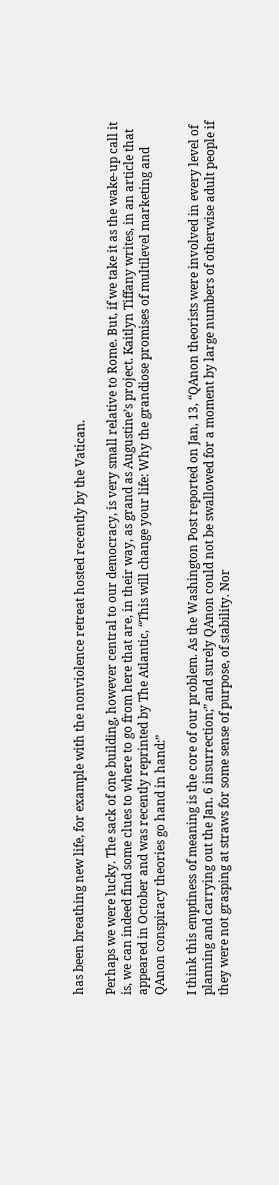has been breathing new life, for example with the nonviolence retreat hosted recently by the Vatican.

Perhaps we were lucky. The sack of one building, however central to our democracy, is very small relative to Rome. But, if we take it as the wake-up call it is, we can indeed find some clues to where to go from here that are, in their way, as grand as Augustine’s project. Kaitlyn Tiffany writes, in an article that appeared in October and was recently reprinted by The Atlantic, “This will change your life: Why the grandiose promises of multilevel marketing and QAnon conspiracy theories go hand in hand:”

I think this emptiness of meaning is the core of our problem. As the Washington Post reported on Jan, 13, “QAnon theorists were involved in every level of planning and carrying out the Jan. 6 insurrection;” and surely QAnon could not be swallowed for a moment by large numbers of otherwise adult people if they were not grasping at straws for some sense of purpose, of stability. Nor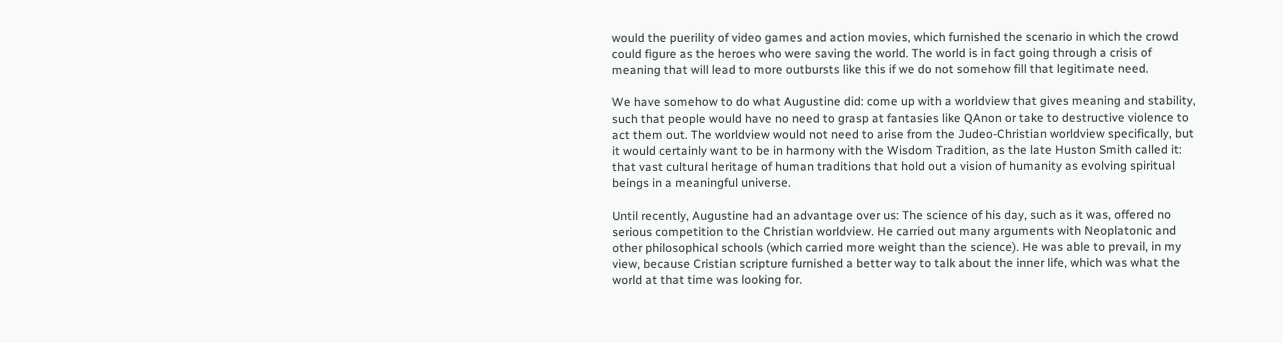would the puerility of video games and action movies, which furnished the scenario in which the crowd could figure as the heroes who were saving the world. The world is in fact going through a crisis of meaning that will lead to more outbursts like this if we do not somehow fill that legitimate need.

We have somehow to do what Augustine did: come up with a worldview that gives meaning and stability, such that people would have no need to grasp at fantasies like QAnon or take to destructive violence to act them out. The worldview would not need to arise from the Judeo-Christian worldview specifically, but it would certainly want to be in harmony with the Wisdom Tradition, as the late Huston Smith called it: that vast cultural heritage of human traditions that hold out a vision of humanity as evolving spiritual beings in a meaningful universe.

Until recently, Augustine had an advantage over us: The science of his day, such as it was, offered no serious competition to the Christian worldview. He carried out many arguments with Neoplatonic and other philosophical schools (which carried more weight than the science). He was able to prevail, in my view, because Cristian scripture furnished a better way to talk about the inner life, which was what the world at that time was looking for.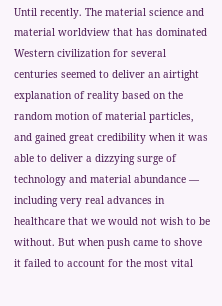Until recently. The material science and material worldview that has dominated Western civilization for several centuries seemed to deliver an airtight explanation of reality based on the random motion of material particles, and gained great credibility when it was able to deliver a dizzying surge of technology and material abundance — including very real advances in healthcare that we would not wish to be without. But when push came to shove it failed to account for the most vital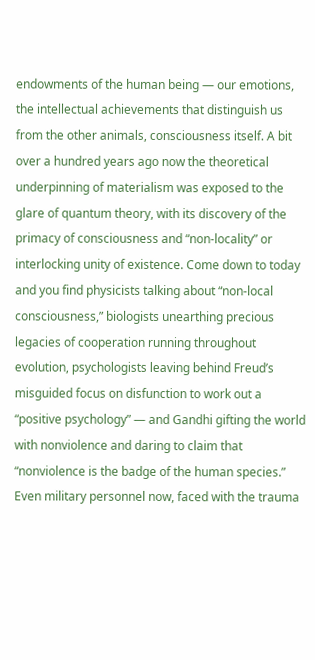endowments of the human being — our emotions, the intellectual achievements that distinguish us from the other animals, consciousness itself. A bit over a hundred years ago now the theoretical underpinning of materialism was exposed to the glare of quantum theory, with its discovery of the primacy of consciousness and “non-locality” or interlocking unity of existence. Come down to today and you find physicists talking about “non-local consciousness,” biologists unearthing precious legacies of cooperation running throughout evolution, psychologists leaving behind Freud’s misguided focus on disfunction to work out a “positive psychology” — and Gandhi gifting the world with nonviolence and daring to claim that “nonviolence is the badge of the human species.” Even military personnel now, faced with the trauma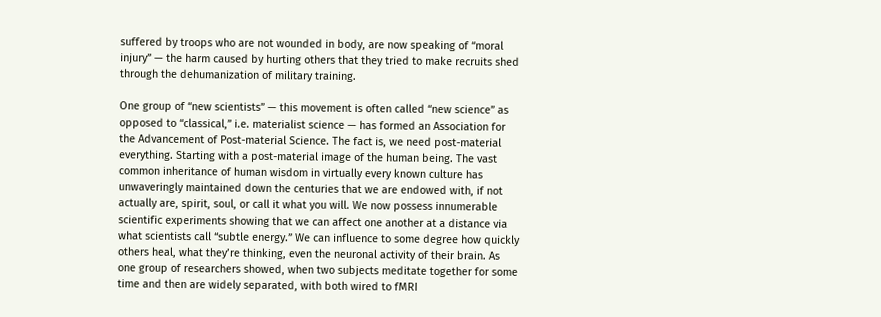suffered by troops who are not wounded in body, are now speaking of “moral injury” — the harm caused by hurting others that they tried to make recruits shed through the dehumanization of military training.

One group of “new scientists” — this movement is often called “new science” as opposed to “classical,” i.e. materialist science — has formed an Association for the Advancement of Post-material Science. The fact is, we need post-material everything. Starting with a post-material image of the human being. The vast common inheritance of human wisdom in virtually every known culture has unwaveringly maintained down the centuries that we are endowed with, if not actually are, spirit, soul, or call it what you will. We now possess innumerable scientific experiments showing that we can affect one another at a distance via what scientists call “subtle energy.” We can influence to some degree how quickly others heal, what they’re thinking, even the neuronal activity of their brain. As one group of researchers showed, when two subjects meditate together for some time and then are widely separated, with both wired to fMRI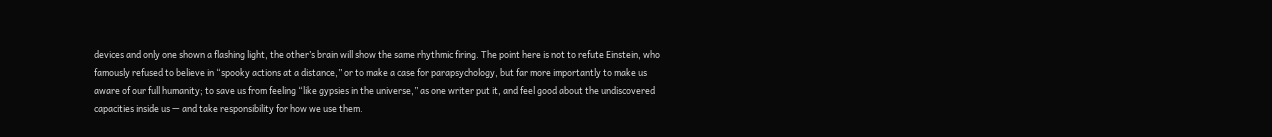devices and only one shown a flashing light, the other’s brain will show the same rhythmic firing. The point here is not to refute Einstein, who famously refused to believe in “spooky actions at a distance,” or to make a case for parapsychology, but far more importantly to make us aware of our full humanity; to save us from feeling “like gypsies in the universe,” as one writer put it, and feel good about the undiscovered capacities inside us — and take responsibility for how we use them.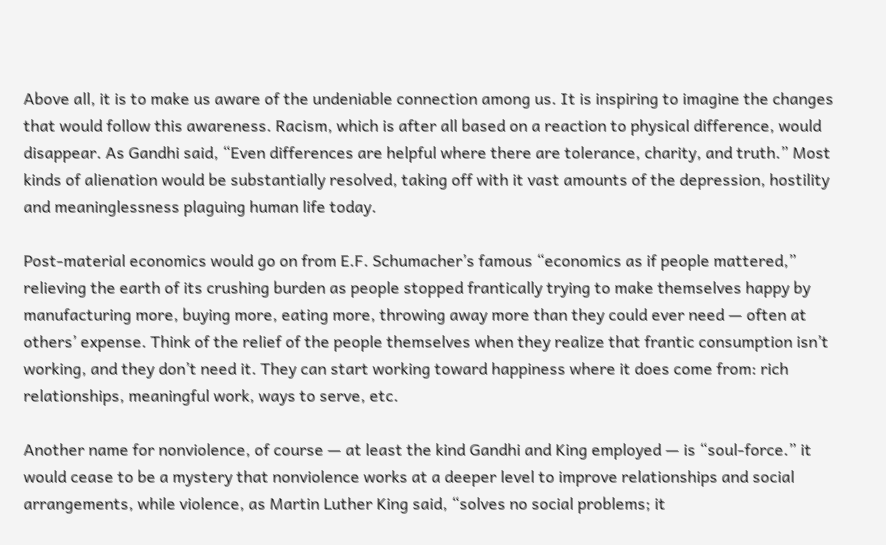Above all, it is to make us aware of the undeniable connection among us. It is inspiring to imagine the changes that would follow this awareness. Racism, which is after all based on a reaction to physical difference, would disappear. As Gandhi said, “Even differences are helpful where there are tolerance, charity, and truth.” Most kinds of alienation would be substantially resolved, taking off with it vast amounts of the depression, hostility and meaninglessness plaguing human life today.

Post-material economics would go on from E.F. Schumacher’s famous “economics as if people mattered,” relieving the earth of its crushing burden as people stopped frantically trying to make themselves happy by manufacturing more, buying more, eating more, throwing away more than they could ever need — often at others’ expense. Think of the relief of the people themselves when they realize that frantic consumption isn’t working, and they don’t need it. They can start working toward happiness where it does come from: rich relationships, meaningful work, ways to serve, etc.

Another name for nonviolence, of course — at least the kind Gandhi and King employed — is “soul-force.” it would cease to be a mystery that nonviolence works at a deeper level to improve relationships and social arrangements, while violence, as Martin Luther King said, “solves no social problems; it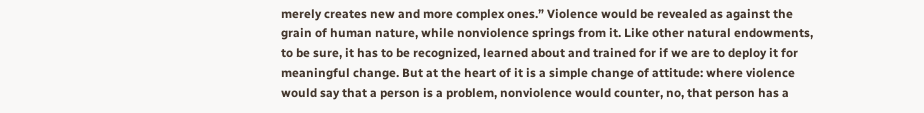merely creates new and more complex ones.” Violence would be revealed as against the grain of human nature, while nonviolence springs from it. Like other natural endowments, to be sure, it has to be recognized, learned about and trained for if we are to deploy it for meaningful change. But at the heart of it is a simple change of attitude: where violence would say that a person is a problem, nonviolence would counter, no, that person has a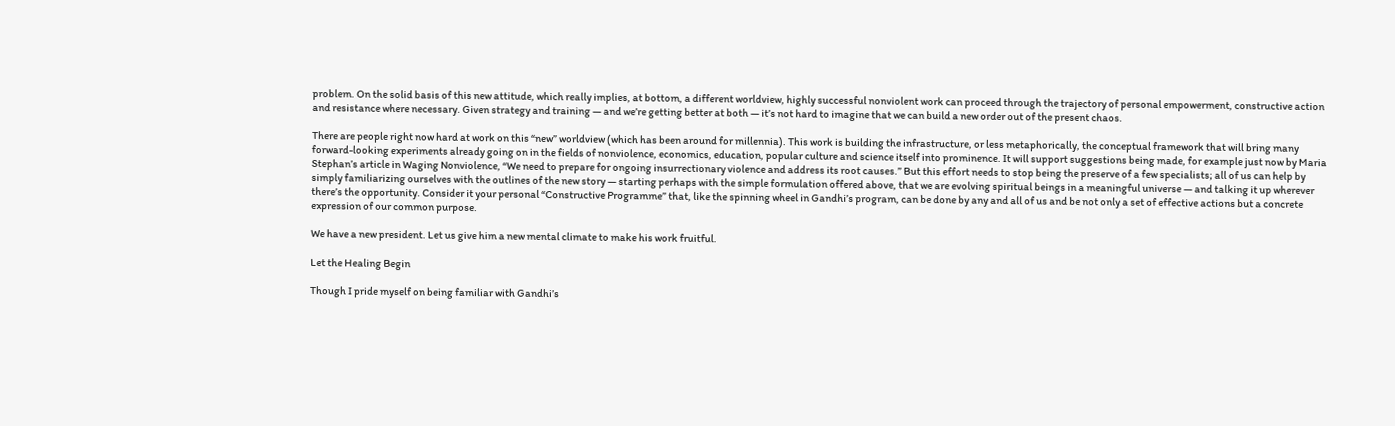problem. On the solid basis of this new attitude, which really implies, at bottom, a different worldview, highly successful nonviolent work can proceed through the trajectory of personal empowerment, constructive action and resistance where necessary. Given strategy and training — and we’re getting better at both — it’s not hard to imagine that we can build a new order out of the present chaos.

There are people right now hard at work on this “new” worldview (which has been around for millennia). This work is building the infrastructure, or less metaphorically, the conceptual framework that will bring many forward-looking experiments already going on in the fields of nonviolence, economics, education, popular culture and science itself into prominence. It will support suggestions being made, for example just now by Maria Stephan’s article in Waging Nonviolence, “We need to prepare for ongoing insurrectionary violence and address its root causes.” But this effort needs to stop being the preserve of a few specialists; all of us can help by simply familiarizing ourselves with the outlines of the new story — starting perhaps with the simple formulation offered above, that we are evolving spiritual beings in a meaningful universe — and talking it up wherever there’s the opportunity. Consider it your personal “Constructive Programme” that, like the spinning wheel in Gandhi’s program, can be done by any and all of us and be not only a set of effective actions but a concrete expression of our common purpose.

We have a new president. Let us give him a new mental climate to make his work fruitful.

Let the Healing Begin

Though I pride myself on being familiar with Gandhi’s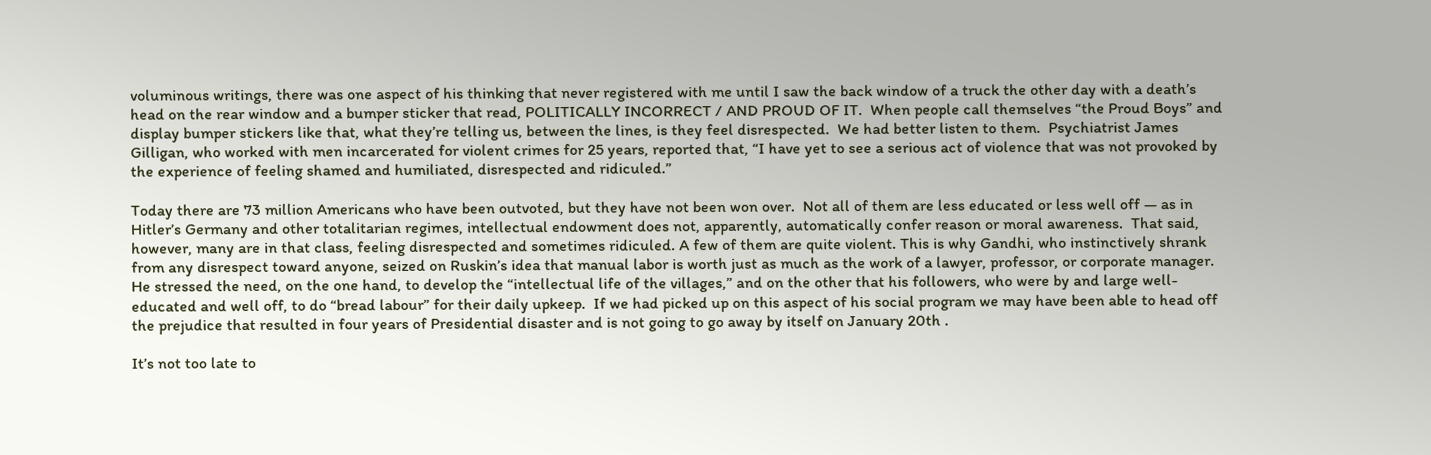voluminous writings, there was one aspect of his thinking that never registered with me until I saw the back window of a truck the other day with a death’s head on the rear window and a bumper sticker that read, POLITICALLY INCORRECT / AND PROUD OF IT.  When people call themselves “the Proud Boys” and display bumper stickers like that, what they’re telling us, between the lines, is they feel disrespected.  We had better listen to them.  Psychiatrist James Gilligan, who worked with men incarcerated for violent crimes for 25 years, reported that, “I have yet to see a serious act of violence that was not provoked by the experience of feeling shamed and humiliated, disrespected and ridiculed.”

Today there are 73 million Americans who have been outvoted, but they have not been won over.  Not all of them are less educated or less well off — as in Hitler’s Germany and other totalitarian regimes, intellectual endowment does not, apparently, automatically confer reason or moral awareness.  That said, however, many are in that class, feeling disrespected and sometimes ridiculed. A few of them are quite violent. This is why Gandhi, who instinctively shrank from any disrespect toward anyone, seized on Ruskin’s idea that manual labor is worth just as much as the work of a lawyer, professor, or corporate manager.  He stressed the need, on the one hand, to develop the “intellectual life of the villages,” and on the other that his followers, who were by and large well-educated and well off, to do “bread labour” for their daily upkeep.  If we had picked up on this aspect of his social program we may have been able to head off the prejudice that resulted in four years of Presidential disaster and is not going to go away by itself on January 20th .

It’s not too late to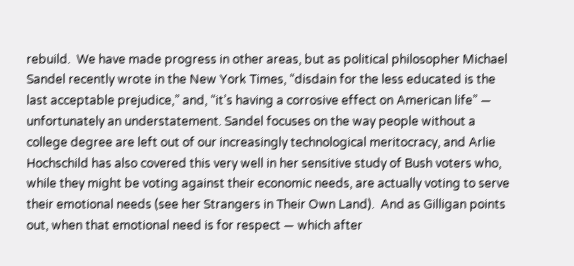rebuild.  We have made progress in other areas, but as political philosopher Michael Sandel recently wrote in the New York Times, “disdain for the less educated is the last acceptable prejudice,” and, “it’s having a corrosive effect on American life” — unfortunately an understatement. Sandel focuses on the way people without a college degree are left out of our increasingly technological meritocracy, and Arlie Hochschild has also covered this very well in her sensitive study of Bush voters who, while they might be voting against their economic needs, are actually voting to serve their emotional needs (see her Strangers in Their Own Land).  And as Gilligan points out, when that emotional need is for respect — which after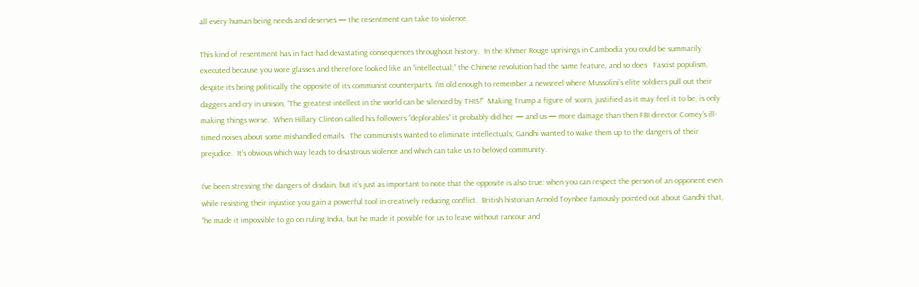all every human being needs and deserves — the resentment can take to violence.

This kind of resentment has in fact had devastating consequences throughout history.  In the Khmer Rouge uprisings in Cambodia you could be summarily executed because you wore glasses and therefore looked like an “intellectual;” the Chinese revolution had the same feature, and so does   Fascist populism, despite its being politically the opposite of its communist counterparts. I’m old enough to remember a newsreel where Mussolini’s elite soldiers pull out their daggers and cry in unison, “The greatest intellect in the world can be silenced by THIS!”  Making Trump a figure of scorn, justified as it may feel it to be, is only making things worse.  When Hillary Clinton called his followers “deplorables” it probably did her — and us — more damage than then FBI director Comey’s ill-timed noises about some mishandled emails.  The communists wanted to eliminate intellectuals; Gandhi wanted to wake them up to the dangers of their prejudice.  It’s obvious which way leads to disastrous violence and which can take us to beloved community.

I’ve been stressing the dangers of disdain, but it’s just as important to note that the opposite is also true: when you can respect the person of an opponent even while resisting their injustice you gain a powerful tool in creatively reducing conflict.  British historian Arnold Toynbee famously pointed out about Gandhi that, “he made it impossible to go on ruling India, but he made it possible for us to leave without rancour and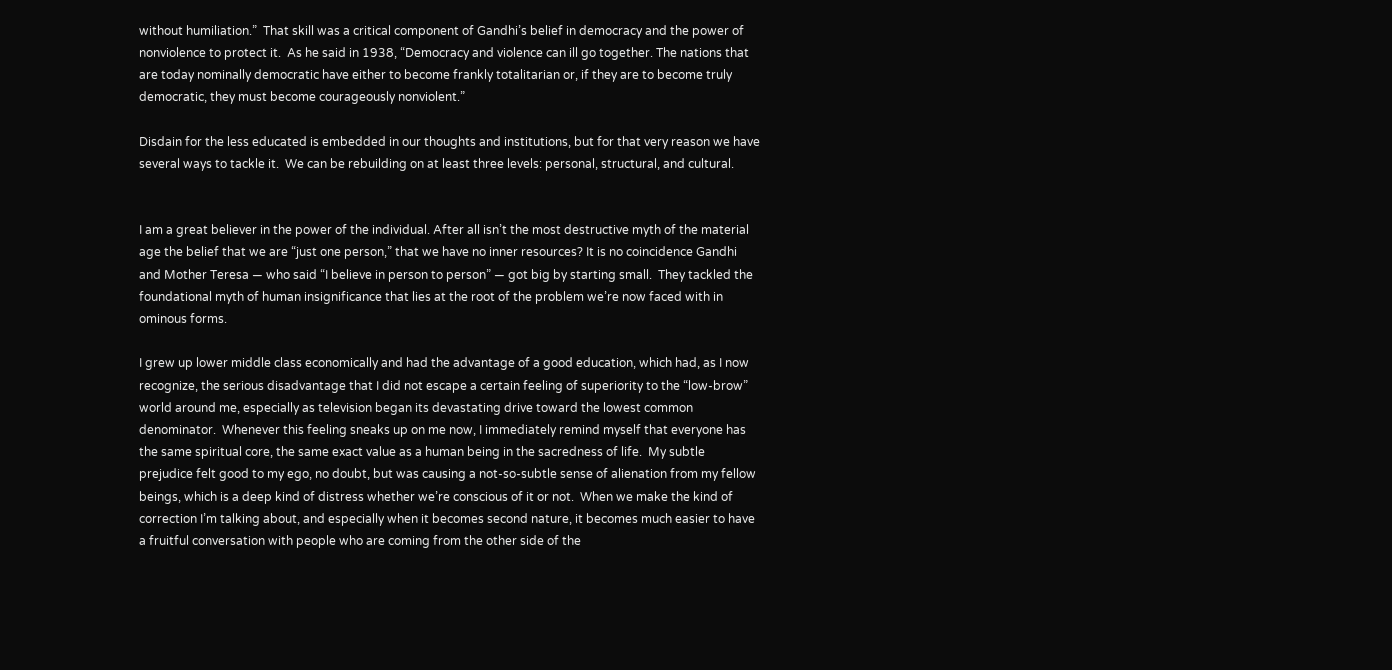without humiliation.”  That skill was a critical component of Gandhi’s belief in democracy and the power of nonviolence to protect it.  As he said in 1938, “Democracy and violence can ill go together. The nations that are today nominally democratic have either to become frankly totalitarian or, if they are to become truly democratic, they must become courageously nonviolent.”

Disdain for the less educated is embedded in our thoughts and institutions, but for that very reason we have several ways to tackle it.  We can be rebuilding on at least three levels: personal, structural, and cultural.


I am a great believer in the power of the individual. After all isn’t the most destructive myth of the material age the belief that we are “just one person,” that we have no inner resources? It is no coincidence Gandhi and Mother Teresa — who said “I believe in person to person” — got big by starting small.  They tackled the foundational myth of human insignificance that lies at the root of the problem we’re now faced with in ominous forms.

I grew up lower middle class economically and had the advantage of a good education, which had, as I now recognize, the serious disadvantage that I did not escape a certain feeling of superiority to the “low-brow” world around me, especially as television began its devastating drive toward the lowest common denominator.  Whenever this feeling sneaks up on me now, I immediately remind myself that everyone has the same spiritual core, the same exact value as a human being in the sacredness of life.  My subtle prejudice felt good to my ego, no doubt, but was causing a not-so-subtle sense of alienation from my fellow beings, which is a deep kind of distress whether we’re conscious of it or not.  When we make the kind of correction I’m talking about, and especially when it becomes second nature, it becomes much easier to have a fruitful conversation with people who are coming from the other side of the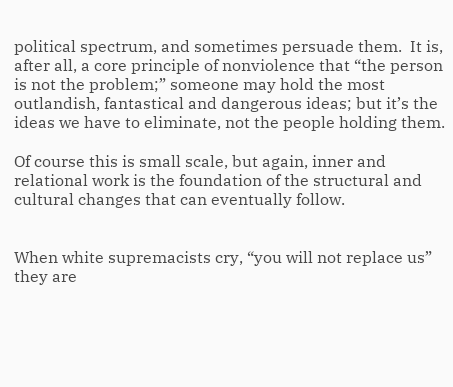political spectrum, and sometimes persuade them.  It is, after all, a core principle of nonviolence that “the person is not the problem;” someone may hold the most outlandish, fantastical and dangerous ideas; but it’s the ideas we have to eliminate, not the people holding them.

Of course this is small scale, but again, inner and relational work is the foundation of the structural and cultural changes that can eventually follow.


When white supremacists cry, “you will not replace us” they are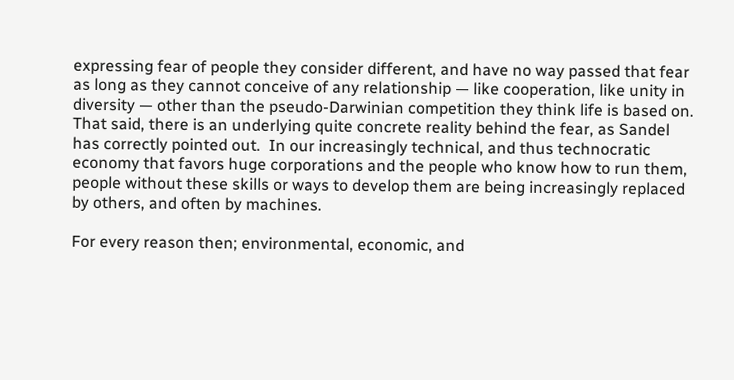expressing fear of people they consider different, and have no way passed that fear as long as they cannot conceive of any relationship — like cooperation, like unity in diversity — other than the pseudo-Darwinian competition they think life is based on. That said, there is an underlying quite concrete reality behind the fear, as Sandel has correctly pointed out.  In our increasingly technical, and thus technocratic economy that favors huge corporations and the people who know how to run them, people without these skills or ways to develop them are being increasingly replaced by others, and often by machines.

For every reason then; environmental, economic, and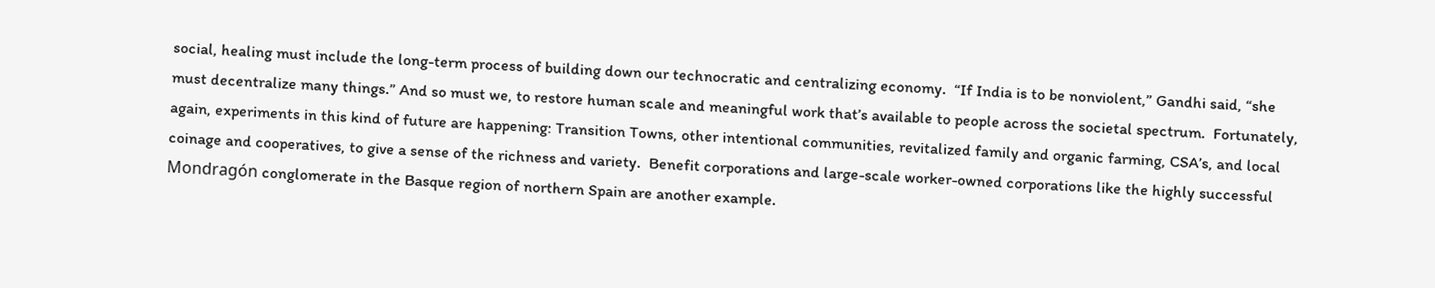social, healing must include the long-term process of building down our technocratic and centralizing economy.  “If India is to be nonviolent,” Gandhi said, “she must decentralize many things.” And so must we, to restore human scale and meaningful work that’s available to people across the societal spectrum.  Fortunately, again, experiments in this kind of future are happening: Transition Towns, other intentional communities, revitalized family and organic farming, CSA’s, and local coinage and cooperatives, to give a sense of the richness and variety.  Benefit corporations and large-scale worker-owned corporations like the highly successful Mondragón conglomerate in the Basque region of northern Spain are another example.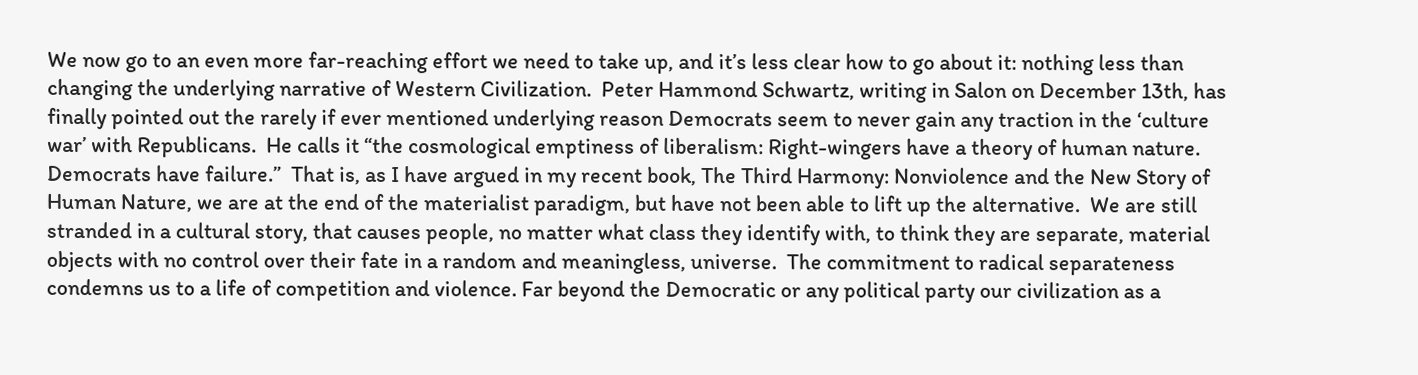We now go to an even more far-reaching effort we need to take up, and it’s less clear how to go about it: nothing less than changing the underlying narrative of Western Civilization.  Peter Hammond Schwartz, writing in Salon on December 13th, has finally pointed out the rarely if ever mentioned underlying reason Democrats seem to never gain any traction in the ‘culture war’ with Republicans.  He calls it “the cosmological emptiness of liberalism: Right-wingers have a theory of human nature. Democrats have failure.”  That is, as I have argued in my recent book, The Third Harmony: Nonviolence and the New Story of Human Nature, we are at the end of the materialist paradigm, but have not been able to lift up the alternative.  We are still stranded in a cultural story, that causes people, no matter what class they identify with, to think they are separate, material objects with no control over their fate in a random and meaningless, universe.  The commitment to radical separateness condemns us to a life of competition and violence. Far beyond the Democratic or any political party our civilization as a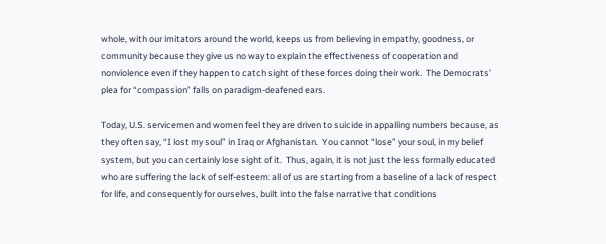whole, with our imitators around the world, keeps us from believing in empathy, goodness, or community because they give us no way to explain the effectiveness of cooperation and nonviolence even if they happen to catch sight of these forces doing their work.  The Democrats’ plea for “compassion” falls on paradigm-deafened ears.

Today, U.S. servicemen and women feel they are driven to suicide in appalling numbers because, as they often say, “I lost my soul” in Iraq or Afghanistan.  You cannot “lose” your soul, in my belief system, but you can certainly lose sight of it.  Thus, again, it is not just the less formally educated who are suffering the lack of self-esteem: all of us are starting from a baseline of a lack of respect for life, and consequently for ourselves, built into the false narrative that conditions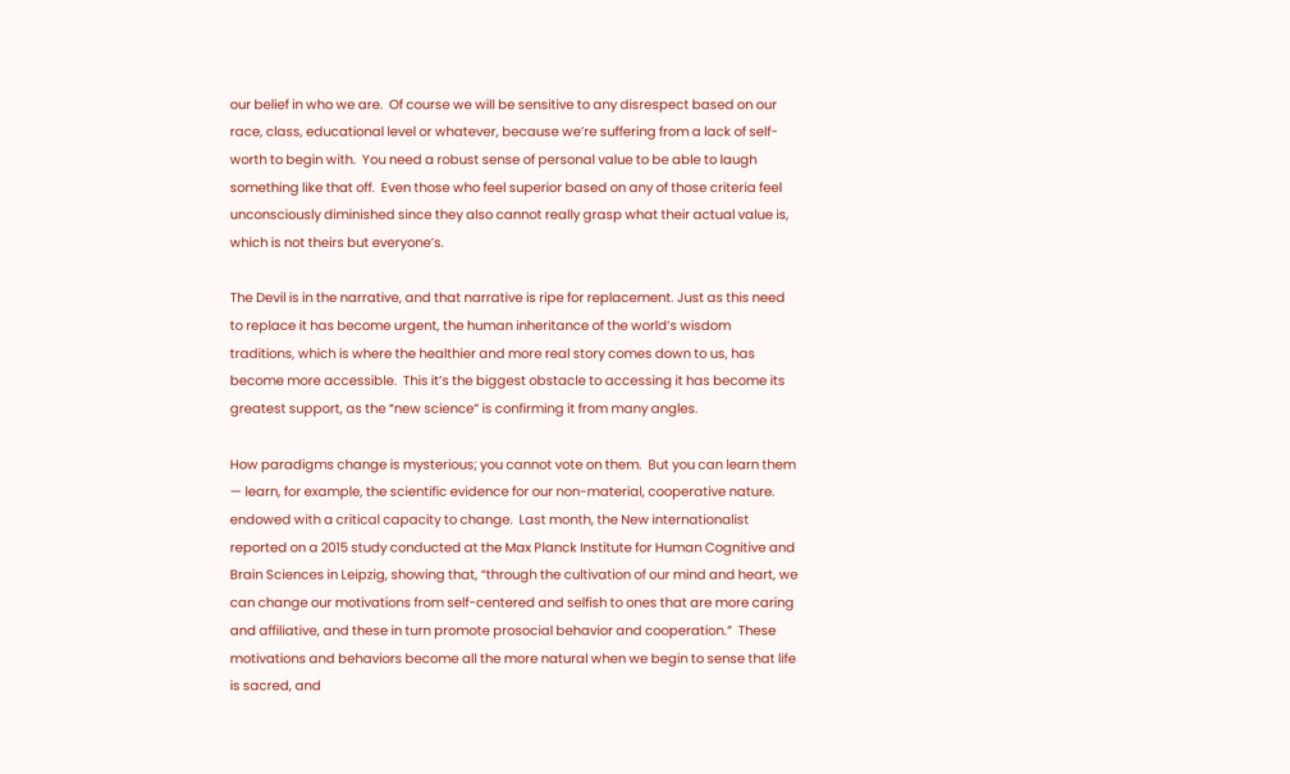our belief in who we are.  Of course we will be sensitive to any disrespect based on our race, class, educational level or whatever, because we’re suffering from a lack of self-worth to begin with.  You need a robust sense of personal value to be able to laugh something like that off.  Even those who feel superior based on any of those criteria feel unconsciously diminished since they also cannot really grasp what their actual value is, which is not theirs but everyone’s.

The Devil is in the narrative, and that narrative is ripe for replacement. Just as this need to replace it has become urgent, the human inheritance of the world’s wisdom traditions, which is where the healthier and more real story comes down to us, has become more accessible.  This it’s the biggest obstacle to accessing it has become its greatest support, as the “new science” is confirming it from many angles.

How paradigms change is mysterious; you cannot vote on them.  But you can learn them — learn, for example, the scientific evidence for our non-material, cooperative nature. endowed with a critical capacity to change.  Last month, the New internationalist reported on a 2015 study conducted at the Max Planck Institute for Human Cognitive and Brain Sciences in Leipzig, showing that, “through the cultivation of our mind and heart, we can change our motivations from self-centered and selfish to ones that are more caring and affiliative, and these in turn promote prosocial behavior and cooperation.”  These motivations and behaviors become all the more natural when we begin to sense that life is sacred, and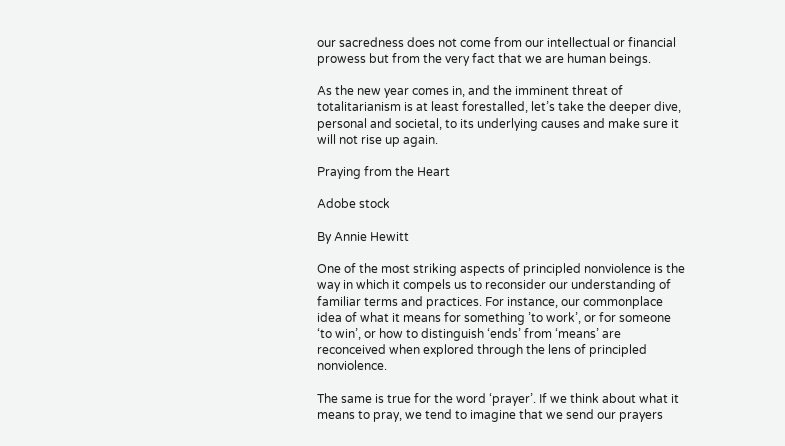our sacredness does not come from our intellectual or financial prowess but from the very fact that we are human beings.

As the new year comes in, and the imminent threat of totalitarianism is at least forestalled, let’s take the deeper dive, personal and societal, to its underlying causes and make sure it will not rise up again.

Praying from the Heart

Adobe stock

By Annie Hewitt

One of the most striking aspects of principled nonviolence is the way in which it compels us to reconsider our understanding of familiar terms and practices. For instance, our commonplace idea of what it means for something ’to work’, or for someone ‘to win’, or how to distinguish ‘ends’ from ‘means’ are reconceived when explored through the lens of principled nonviolence.

The same is true for the word ‘prayer’. If we think about what it means to pray, we tend to imagine that we send our prayers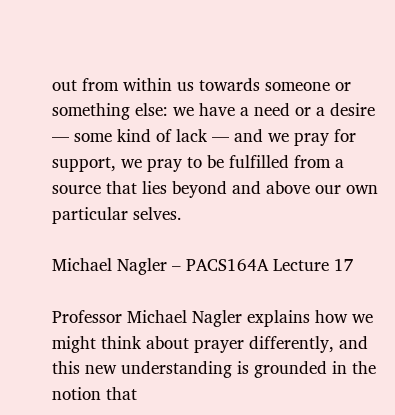out from within us towards someone or something else: we have a need or a desire — some kind of lack — and we pray for support, we pray to be fulfilled from a source that lies beyond and above our own particular selves.

Michael Nagler – PACS164A Lecture 17

Professor Michael Nagler explains how we might think about prayer differently, and this new understanding is grounded in the notion that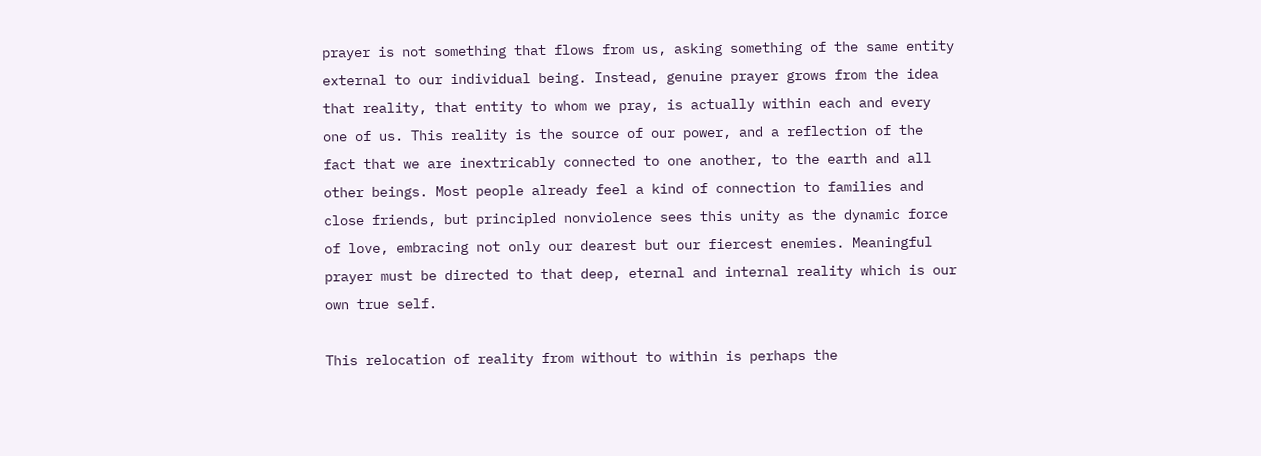prayer is not something that flows from us, asking something of the same entity external to our individual being. Instead, genuine prayer grows from the idea that reality, that entity to whom we pray, is actually within each and every one of us. This reality is the source of our power, and a reflection of the fact that we are inextricably connected to one another, to the earth and all other beings. Most people already feel a kind of connection to families and close friends, but principled nonviolence sees this unity as the dynamic force of love, embracing not only our dearest but our fiercest enemies. Meaningful prayer must be directed to that deep, eternal and internal reality which is our own true self.

This relocation of reality from without to within is perhaps the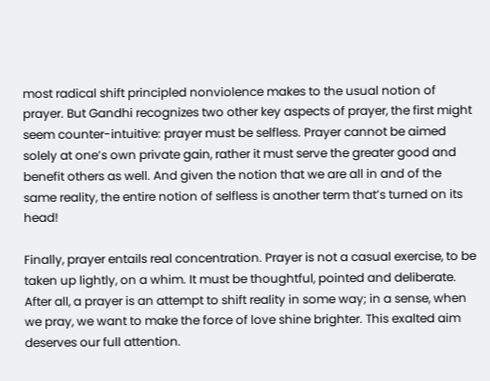most radical shift principled nonviolence makes to the usual notion of prayer. But Gandhi recognizes two other key aspects of prayer, the first might seem counter-intuitive: prayer must be selfless. Prayer cannot be aimed solely at one’s own private gain, rather it must serve the greater good and benefit others as well. And given the notion that we are all in and of the same reality, the entire notion of selfless is another term that’s turned on its head!

Finally, prayer entails real concentration. Prayer is not a casual exercise, to be taken up lightly, on a whim. It must be thoughtful, pointed and deliberate. After all, a prayer is an attempt to shift reality in some way; in a sense, when we pray, we want to make the force of love shine brighter. This exalted aim deserves our full attention.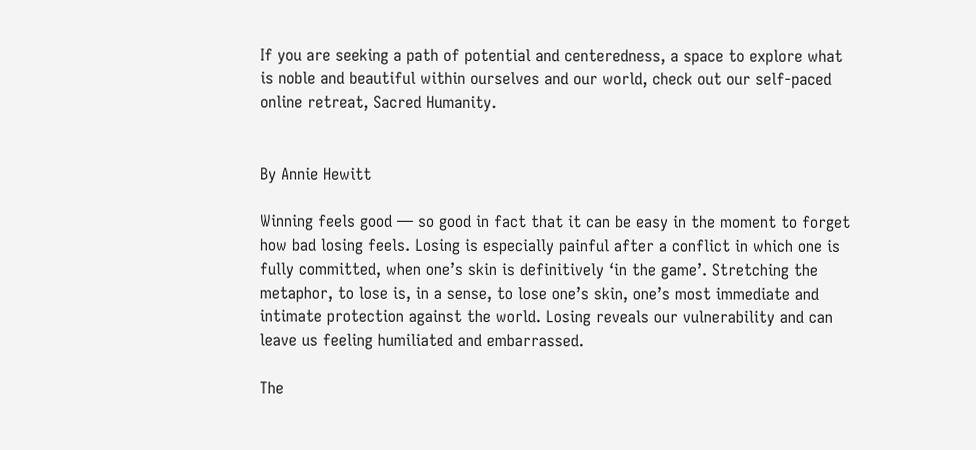If you are seeking a path of potential and centeredness, a space to explore what is noble and beautiful within ourselves and our world, check out our self-paced online retreat, Sacred Humanity.


By Annie Hewitt

Winning feels good — so good in fact that it can be easy in the moment to forget how bad losing feels. Losing is especially painful after a conflict in which one is fully committed, when one’s skin is definitively ‘in the game’. Stretching the metaphor, to lose is, in a sense, to lose one’s skin, one’s most immediate and intimate protection against the world. Losing reveals our vulnerability and can leave us feeling humiliated and embarrassed.

The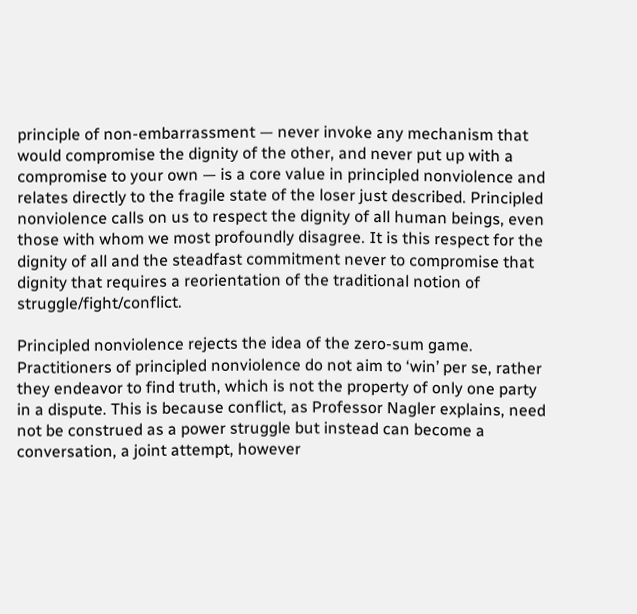principle of non-embarrassment — never invoke any mechanism that would compromise the dignity of the other, and never put up with a compromise to your own — is a core value in principled nonviolence and relates directly to the fragile state of the loser just described. Principled nonviolence calls on us to respect the dignity of all human beings, even those with whom we most profoundly disagree. It is this respect for the dignity of all and the steadfast commitment never to compromise that dignity that requires a reorientation of the traditional notion of struggle/fight/conflict.

Principled nonviolence rejects the idea of the zero-sum game. Practitioners of principled nonviolence do not aim to ‘win’ per se, rather they endeavor to find truth, which is not the property of only one party in a dispute. This is because conflict, as Professor Nagler explains, need not be construed as a power struggle but instead can become a conversation, a joint attempt, however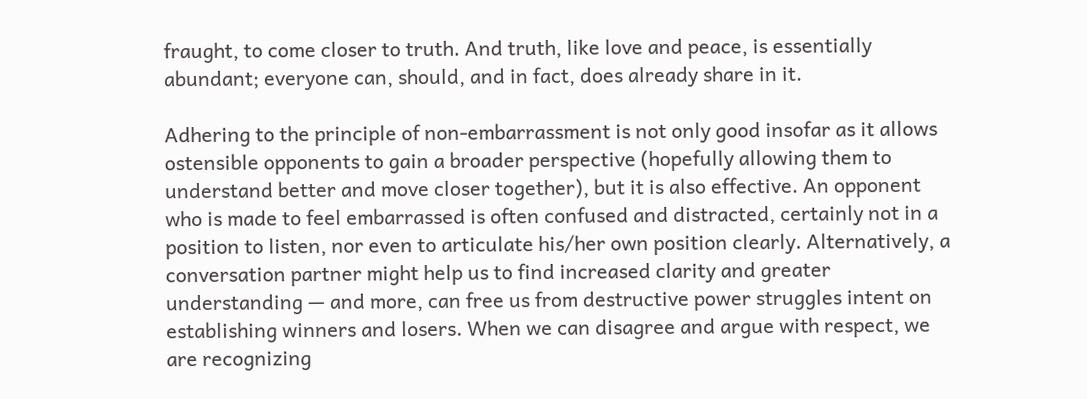fraught, to come closer to truth. And truth, like love and peace, is essentially abundant; everyone can, should, and in fact, does already share in it.

Adhering to the principle of non-embarrassment is not only good insofar as it allows ostensible opponents to gain a broader perspective (hopefully allowing them to understand better and move closer together), but it is also effective. An opponent who is made to feel embarrassed is often confused and distracted, certainly not in a position to listen, nor even to articulate his/her own position clearly. Alternatively, a conversation partner might help us to find increased clarity and greater understanding — and more, can free us from destructive power struggles intent on establishing winners and losers. When we can disagree and argue with respect, we are recognizing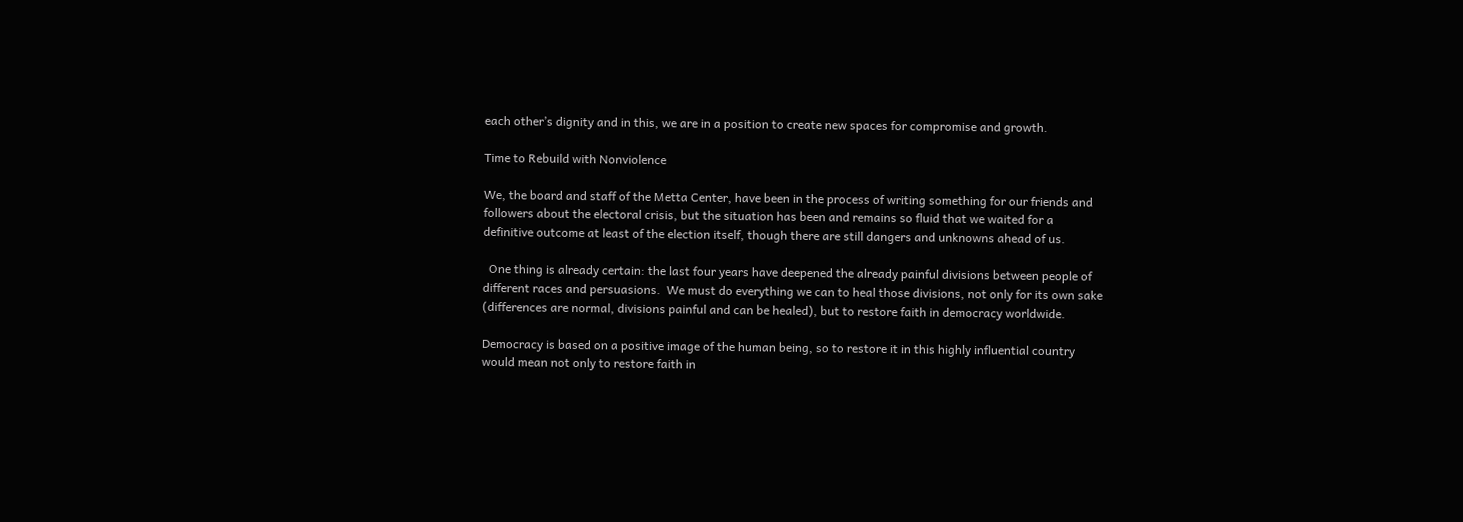each other’s dignity and in this, we are in a position to create new spaces for compromise and growth.

Time to Rebuild with Nonviolence

We, the board and staff of the Metta Center, have been in the process of writing something for our friends and followers about the electoral crisis, but the situation has been and remains so fluid that we waited for a definitive outcome at least of the election itself, though there are still dangers and unknowns ahead of us.

  One thing is already certain: the last four years have deepened the already painful divisions between people of different races and persuasions.  We must do everything we can to heal those divisions, not only for its own sake (differences are normal, divisions painful and can be healed), but to restore faith in democracy worldwide.

Democracy is based on a positive image of the human being, so to restore it in this highly influential country would mean not only to restore faith in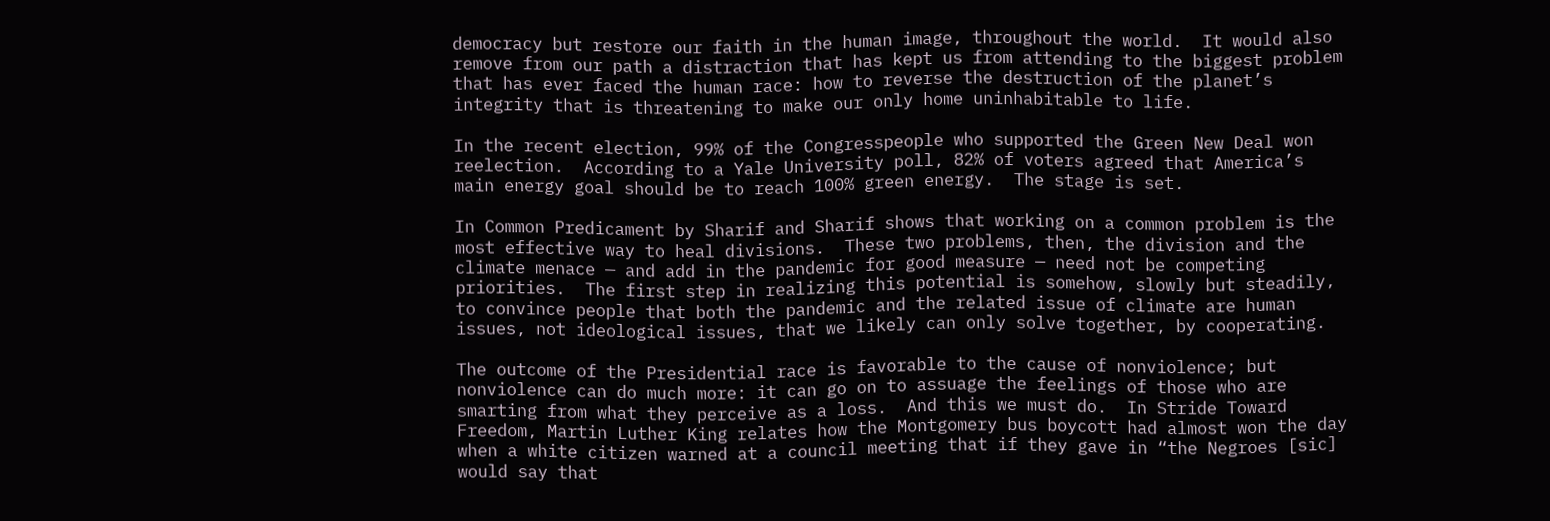democracy but restore our faith in the human image, throughout the world.  It would also remove from our path a distraction that has kept us from attending to the biggest problem that has ever faced the human race: how to reverse the destruction of the planet’s integrity that is threatening to make our only home uninhabitable to life.

In the recent election, 99% of the Congresspeople who supported the Green New Deal won reelection.  According to a Yale University poll, 82% of voters agreed that America’s main energy goal should be to reach 100% green energy.  The stage is set.

In Common Predicament by Sharif and Sharif shows that working on a common problem is the most effective way to heal divisions.  These two problems, then, the division and the climate menace — and add in the pandemic for good measure — need not be competing priorities.  The first step in realizing this potential is somehow, slowly but steadily, to convince people that both the pandemic and the related issue of climate are human issues, not ideological issues, that we likely can only solve together, by cooperating.

The outcome of the Presidential race is favorable to the cause of nonviolence; but nonviolence can do much more: it can go on to assuage the feelings of those who are smarting from what they perceive as a loss.  And this we must do.  In Stride Toward Freedom, Martin Luther King relates how the Montgomery bus boycott had almost won the day when a white citizen warned at a council meeting that if they gave in “the Negroes [sic] would say that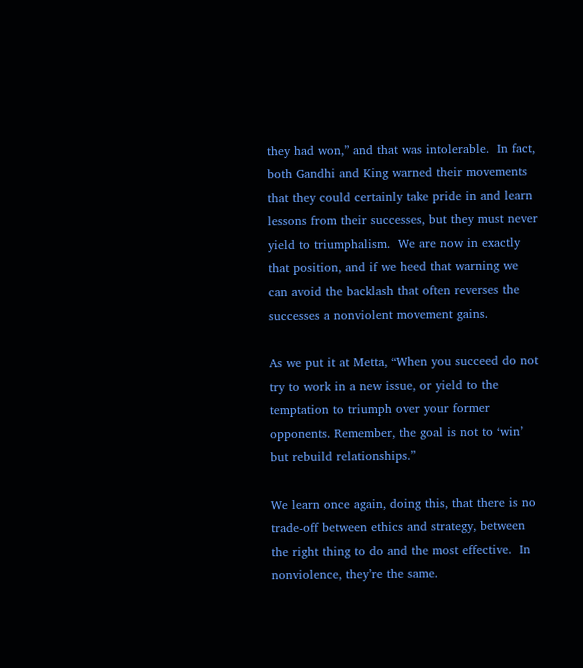they had won,” and that was intolerable.  In fact, both Gandhi and King warned their movements that they could certainly take pride in and learn lessons from their successes, but they must never yield to triumphalism.  We are now in exactly that position, and if we heed that warning we can avoid the backlash that often reverses the successes a nonviolent movement gains.

As we put it at Metta, “When you succeed do not try to work in a new issue, or yield to the temptation to triumph over your former opponents. Remember, the goal is not to ‘win’ but rebuild relationships.”

We learn once again, doing this, that there is no trade-off between ethics and strategy, between the right thing to do and the most effective.  In nonviolence, they’re the same.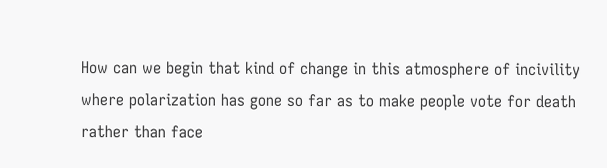How can we begin that kind of change in this atmosphere of incivility where polarization has gone so far as to make people vote for death rather than face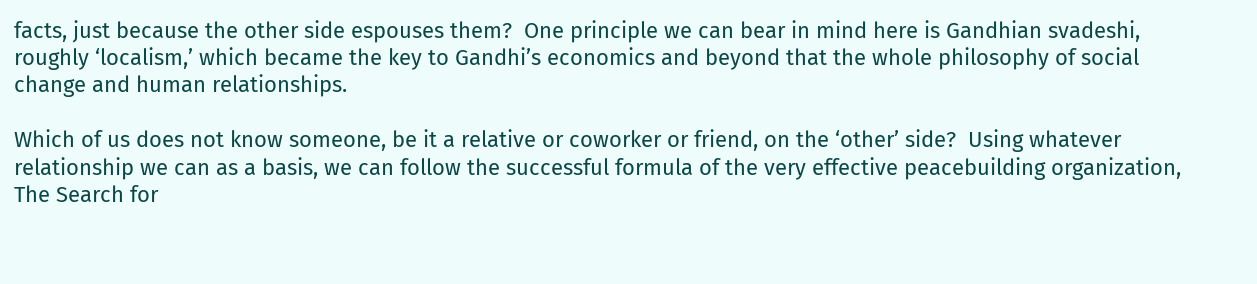facts, just because the other side espouses them?  One principle we can bear in mind here is Gandhian svadeshi, roughly ‘localism,’ which became the key to Gandhi’s economics and beyond that the whole philosophy of social change and human relationships.

Which of us does not know someone, be it a relative or coworker or friend, on the ‘other’ side?  Using whatever relationship we can as a basis, we can follow the successful formula of the very effective peacebuilding organization, The Search for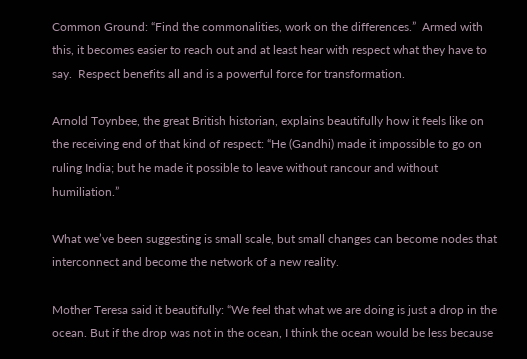Common Ground: “Find the commonalities, work on the differences.”  Armed with this, it becomes easier to reach out and at least hear with respect what they have to say.  Respect benefits all and is a powerful force for transformation.

Arnold Toynbee, the great British historian, explains beautifully how it feels like on the receiving end of that kind of respect: “He (Gandhi) made it impossible to go on ruling India; but he made it possible to leave without rancour and without humiliation.”

What we’ve been suggesting is small scale, but small changes can become nodes that interconnect and become the network of a new reality.

Mother Teresa said it beautifully: “We feel that what we are doing is just a drop in the ocean. But if the drop was not in the ocean, I think the ocean would be less because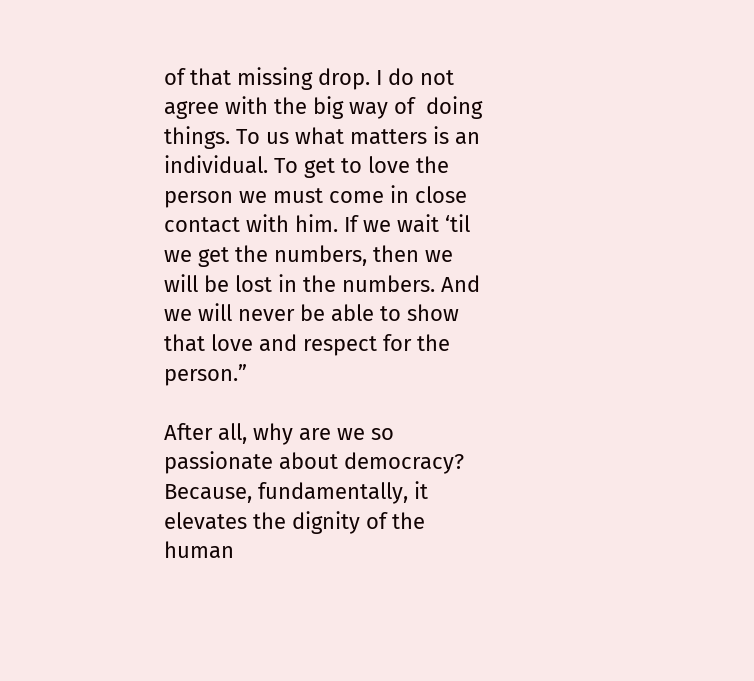of that missing drop. I do not agree with the big way of  doing things. To us what matters is an individual. To get to love the person we must come in close contact with him. If we wait ‘til we get the numbers, then we will be lost in the numbers. And we will never be able to show that love and respect for the person.”

After all, why are we so passionate about democracy?  Because, fundamentally, it elevates the dignity of the human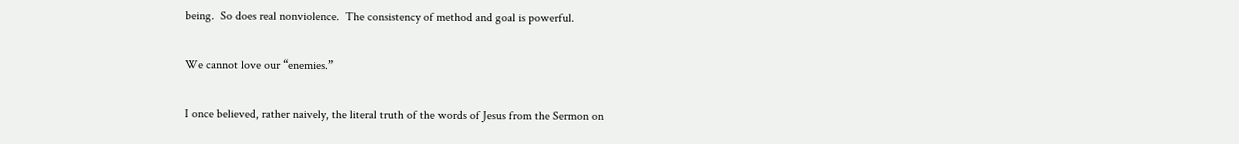being.  So does real nonviolence.  The consistency of method and goal is powerful.

We cannot love our “enemies.”

I once believed, rather naively, the literal truth of the words of Jesus from the Sermon on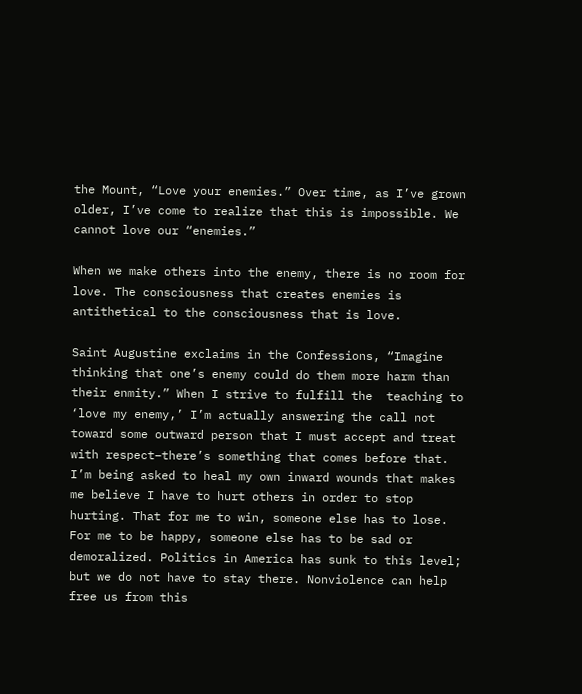the Mount, “Love your enemies.” Over time, as I’ve grown older, I’ve come to realize that this is impossible. We cannot love our “enemies.”

When we make others into the enemy, there is no room for love. The consciousness that creates enemies is antithetical to the consciousness that is love.

Saint Augustine exclaims in the Confessions, “Imagine thinking that one’s enemy could do them more harm than their enmity.” When I strive to fulfill the  teaching to ‘love my enemy,’ I’m actually answering the call not toward some outward person that I must accept and treat with respect–there’s something that comes before that. I’m being asked to heal my own inward wounds that makes me believe I have to hurt others in order to stop hurting. That for me to win, someone else has to lose. For me to be happy, someone else has to be sad or demoralized. Politics in America has sunk to this level; but we do not have to stay there. Nonviolence can help free us from this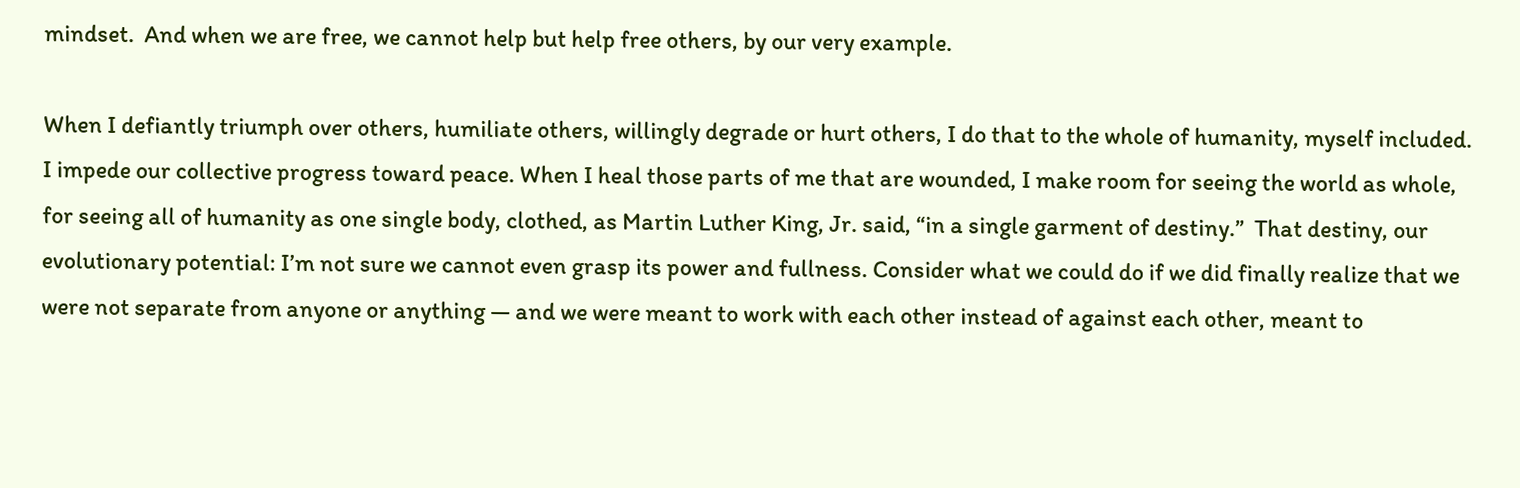mindset.  And when we are free, we cannot help but help free others, by our very example.

When I defiantly triumph over others, humiliate others, willingly degrade or hurt others, I do that to the whole of humanity, myself included. I impede our collective progress toward peace. When I heal those parts of me that are wounded, I make room for seeing the world as whole, for seeing all of humanity as one single body, clothed, as Martin Luther King, Jr. said, “in a single garment of destiny.”  That destiny, our evolutionary potential: I’m not sure we cannot even grasp its power and fullness. Consider what we could do if we did finally realize that we were not separate from anyone or anything — and we were meant to work with each other instead of against each other, meant to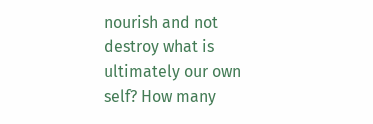nourish and not destroy what is ultimately our own self? How many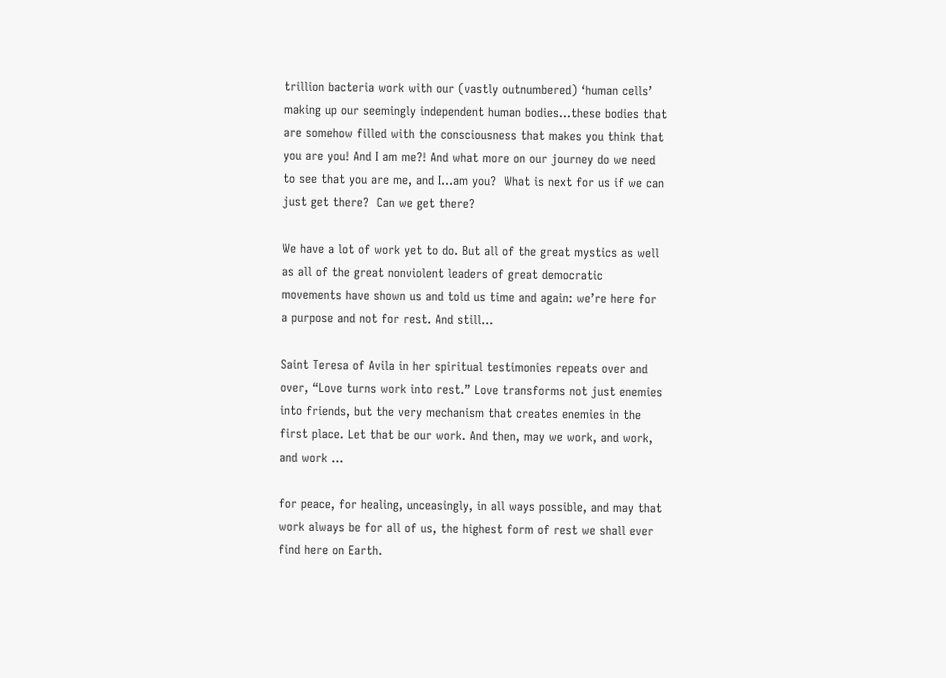trillion bacteria work with our (vastly outnumbered) ‘human cells’ making up our seemingly independent human bodies…these bodies that are somehow filled with the consciousness that makes you think that you are you! And I am me?! And what more on our journey do we need to see that you are me, and I…am you?  What is next for us if we can just get there?  Can we get there?

We have a lot of work yet to do. But all of the great mystics as well as all of the great nonviolent leaders of great democratic movements have shown us and told us time and again: we’re here for a purpose and not for rest. And still…

Saint Teresa of Avila in her spiritual testimonies repeats over and over, “Love turns work into rest.” Love transforms not just enemies into friends, but the very mechanism that creates enemies in the first place. Let that be our work. And then, may we work, and work, and work …

for peace, for healing, unceasingly, in all ways possible, and may that work always be for all of us, the highest form of rest we shall ever find here on Earth.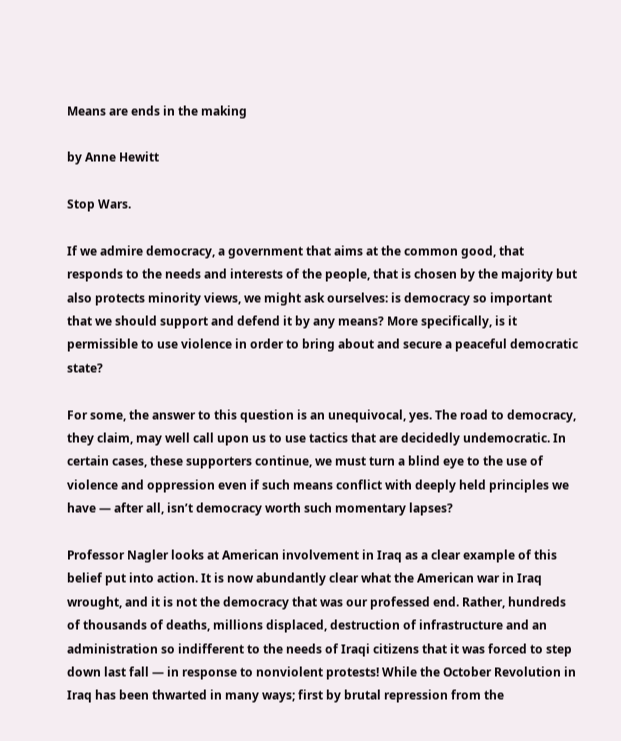Means are ends in the making

by Anne Hewitt

Stop Wars.

If we admire democracy, a government that aims at the common good, that responds to the needs and interests of the people, that is chosen by the majority but also protects minority views, we might ask ourselves: is democracy so important that we should support and defend it by any means? More specifically, is it permissible to use violence in order to bring about and secure a peaceful democratic state?

For some, the answer to this question is an unequivocal, yes. The road to democracy, they claim, may well call upon us to use tactics that are decidedly undemocratic. In certain cases, these supporters continue, we must turn a blind eye to the use of violence and oppression even if such means conflict with deeply held principles we have — after all, isn’t democracy worth such momentary lapses?

Professor Nagler looks at American involvement in Iraq as a clear example of this belief put into action. It is now abundantly clear what the American war in Iraq wrought, and it is not the democracy that was our professed end. Rather, hundreds of thousands of deaths, millions displaced, destruction of infrastructure and an administration so indifferent to the needs of Iraqi citizens that it was forced to step down last fall — in response to nonviolent protests! While the October Revolution in Iraq has been thwarted in many ways; first by brutal repression from the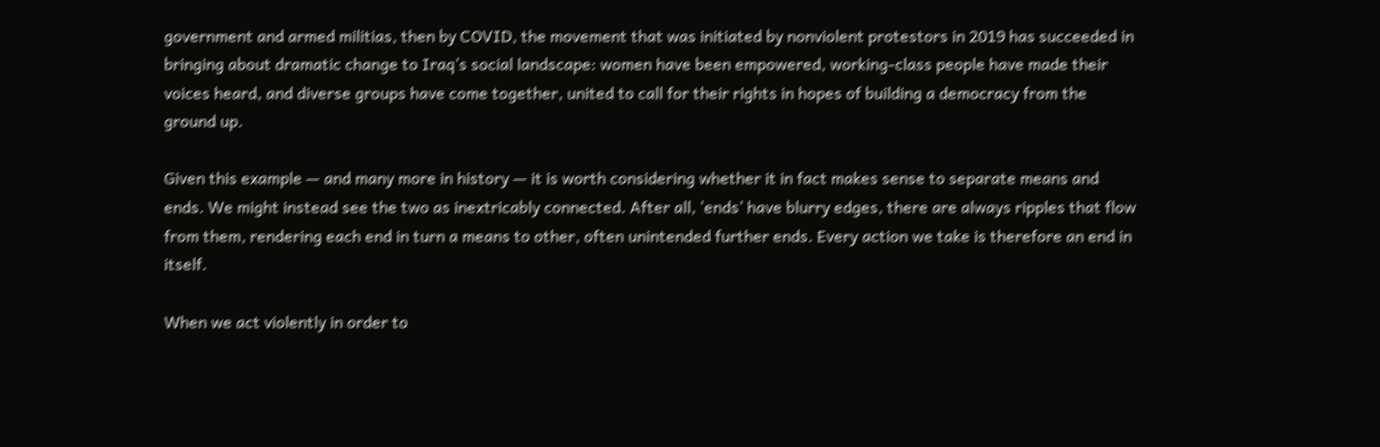government and armed militias, then by COVID, the movement that was initiated by nonviolent protestors in 2019 has succeeded in bringing about dramatic change to Iraq’s social landscape: women have been empowered, working-class people have made their voices heard, and diverse groups have come together, united to call for their rights in hopes of building a democracy from the ground up.

Given this example — and many more in history — it is worth considering whether it in fact makes sense to separate means and ends. We might instead see the two as inextricably connected. After all, ‘ends’ have blurry edges, there are always ripples that flow from them, rendering each end in turn a means to other, often unintended further ends. Every action we take is therefore an end in itself.

When we act violently in order to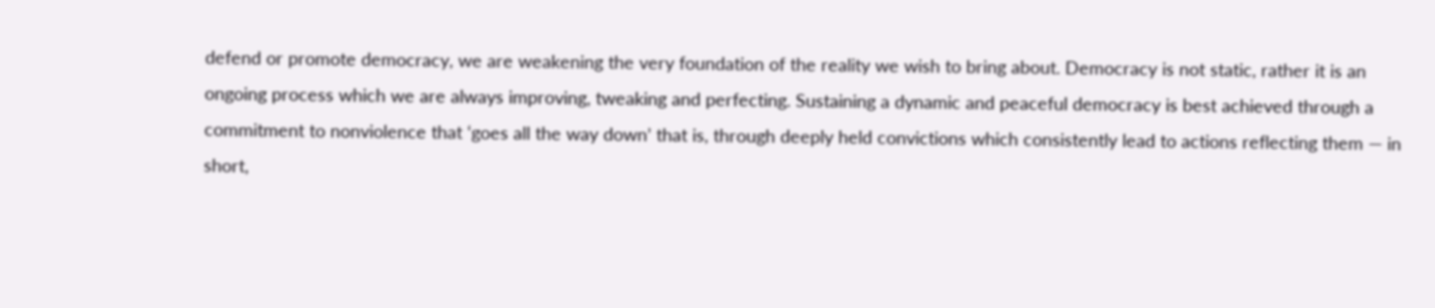defend or promote democracy, we are weakening the very foundation of the reality we wish to bring about. Democracy is not static, rather it is an ongoing process which we are always improving, tweaking and perfecting. Sustaining a dynamic and peaceful democracy is best achieved through a commitment to nonviolence that ‘goes all the way down’ that is, through deeply held convictions which consistently lead to actions reflecting them — in short,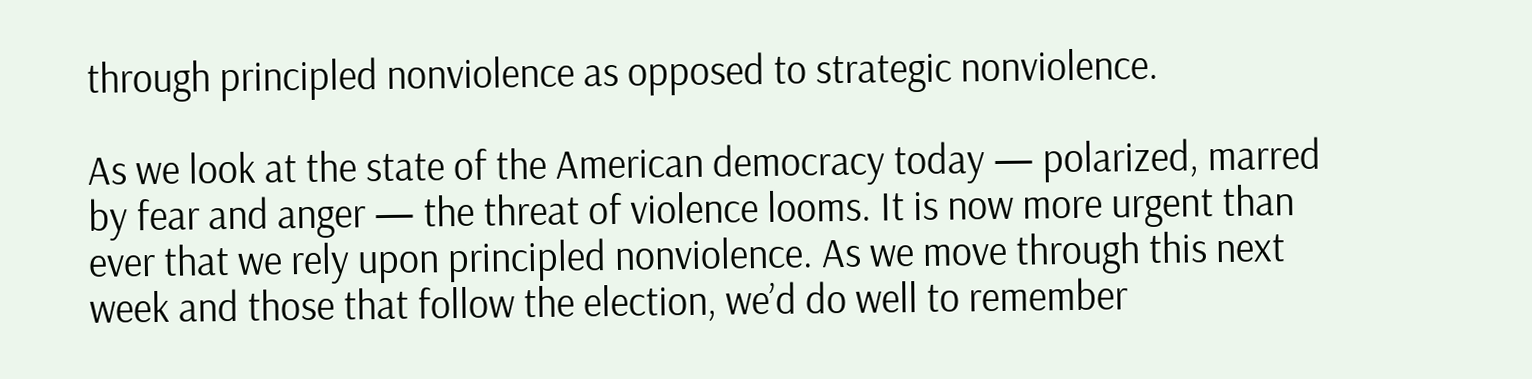through principled nonviolence as opposed to strategic nonviolence.

As we look at the state of the American democracy today — polarized, marred by fear and anger — the threat of violence looms. It is now more urgent than ever that we rely upon principled nonviolence. As we move through this next week and those that follow the election, we’d do well to remember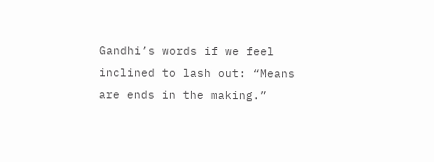Gandhi’s words if we feel inclined to lash out: “Means are ends in the making.”